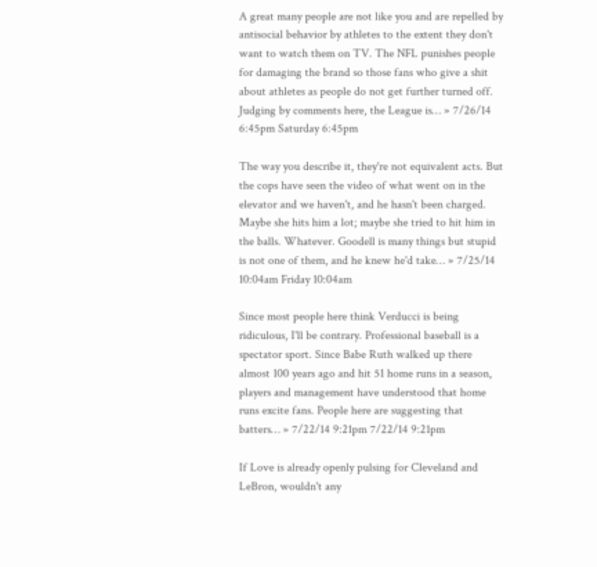A great many people are not like you and are repelled by antisocial behavior by athletes to the extent they don't want to watch them on TV. The NFL punishes people for damaging the brand so those fans who give a shit about athletes as people do not get further turned off. Judging by comments here, the League is… » 7/26/14 6:45pm Saturday 6:45pm

The way you describe it, they're not equivalent acts. But the cops have seen the video of what went on in the elevator and we haven't, and he hasn't been charged. Maybe she hits him a lot; maybe she tried to hit him in the balls. Whatever. Goodell is many things but stupid is not one of them, and he knew he'd take… » 7/25/14 10:04am Friday 10:04am

Since most people here think Verducci is being ridiculous, I'll be contrary. Professional baseball is a spectator sport. Since Babe Ruth walked up there almost 100 years ago and hit 51 home runs in a season, players and management have understood that home runs excite fans. People here are suggesting that batters… » 7/22/14 9:21pm 7/22/14 9:21pm

If Love is already openly pulsing for Cleveland and LeBron, wouldn't any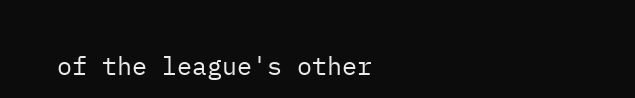of the league's other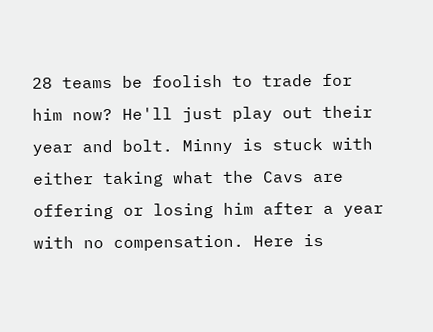28 teams be foolish to trade for him now? He'll just play out their year and bolt. Minny is stuck with either taking what the Cavs are offering or losing him after a year with no compensation. Here is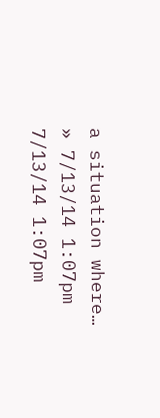a situation where… » 7/13/14 1:07pm 7/13/14 1:07pm